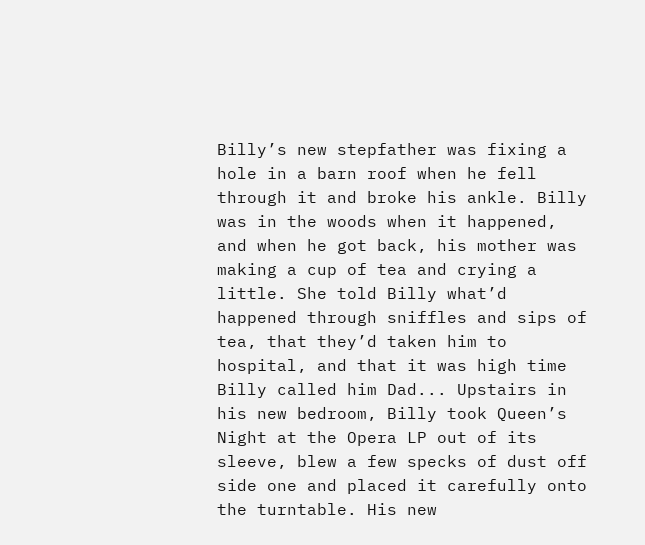Billy’s new stepfather was fixing a hole in a barn roof when he fell through it and broke his ankle. Billy was in the woods when it happened, and when he got back, his mother was making a cup of tea and crying a little. She told Billy what’d happened through sniffles and sips of tea, that they’d taken him to hospital, and that it was high time Billy called him Dad... Upstairs in his new bedroom, Billy took Queen’s Night at the Opera LP out of its sleeve, blew a few specks of dust off side one and placed it carefully onto the turntable. His new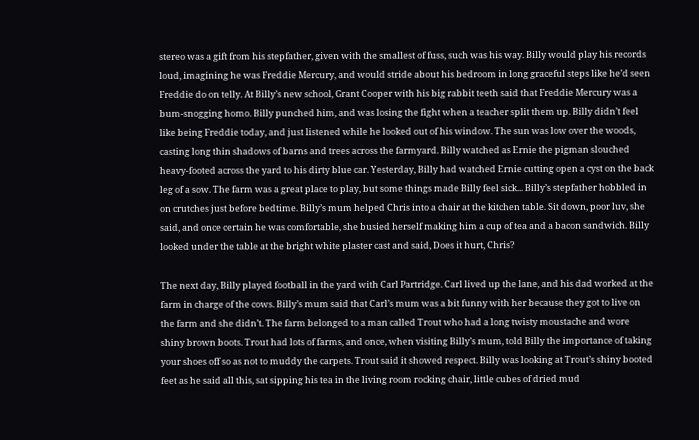stereo was a gift from his stepfather, given with the smallest of fuss, such was his way. Billy would play his records loud, imagining he was Freddie Mercury, and would stride about his bedroom in long graceful steps like he’d seen Freddie do on telly. At Billy’s new school, Grant Cooper with his big rabbit teeth said that Freddie Mercury was a bum-snogging homo. Billy punched him, and was losing the fight when a teacher split them up. Billy didn’t feel like being Freddie today, and just listened while he looked out of his window. The sun was low over the woods, casting long thin shadows of barns and trees across the farmyard. Billy watched as Ernie the pigman slouched heavy-footed across the yard to his dirty blue car. Yesterday, Billy had watched Ernie cutting open a cyst on the back leg of a sow. The farm was a great place to play, but some things made Billy feel sick... Billy’s stepfather hobbled in on crutches just before bedtime. Billy’s mum helped Chris into a chair at the kitchen table. Sit down, poor luv, she said, and once certain he was comfortable, she busied herself making him a cup of tea and a bacon sandwich. Billy looked under the table at the bright white plaster cast and said, Does it hurt, Chris?

The next day, Billy played football in the yard with Carl Partridge. Carl lived up the lane, and his dad worked at the farm in charge of the cows. Billy’s mum said that Carl’s mum was a bit funny with her because they got to live on the farm and she didn’t. The farm belonged to a man called Trout who had a long twisty moustache and wore shiny brown boots. Trout had lots of farms, and once, when visiting Billy’s mum, told Billy the importance of taking your shoes off so as not to muddy the carpets. Trout said it showed respect. Billy was looking at Trout’s shiny booted feet as he said all this, sat sipping his tea in the living room rocking chair, little cubes of dried mud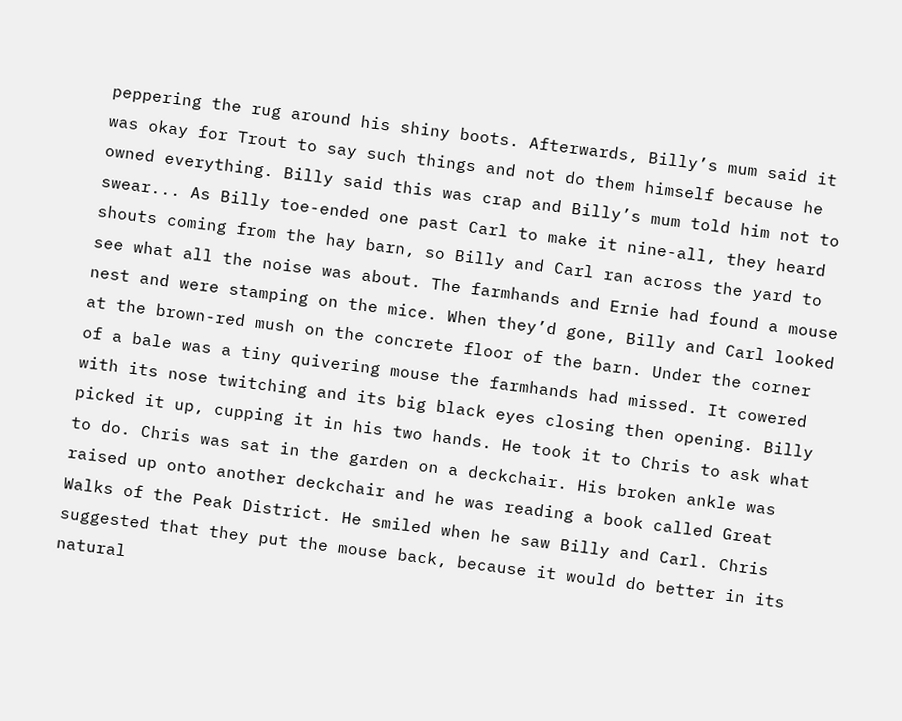peppering the rug around his shiny boots. Afterwards, Billy’s mum said it was okay for Trout to say such things and not do them himself because he owned everything. Billy said this was crap and Billy’s mum told him not to swear... As Billy toe-ended one past Carl to make it nine-all, they heard shouts coming from the hay barn, so Billy and Carl ran across the yard to see what all the noise was about. The farmhands and Ernie had found a mouse nest and were stamping on the mice. When they’d gone, Billy and Carl looked at the brown-red mush on the concrete floor of the barn. Under the corner of a bale was a tiny quivering mouse the farmhands had missed. It cowered with its nose twitching and its big black eyes closing then opening. Billy picked it up, cupping it in his two hands. He took it to Chris to ask what to do. Chris was sat in the garden on a deckchair. His broken ankle was raised up onto another deckchair and he was reading a book called Great Walks of the Peak District. He smiled when he saw Billy and Carl. Chris suggested that they put the mouse back, because it would do better in its natural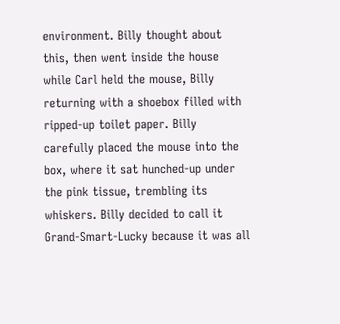environment. Billy thought about this, then went inside the house while Carl held the mouse, Billy returning with a shoebox filled with ripped-up toilet paper. Billy carefully placed the mouse into the box, where it sat hunched-up under the pink tissue, trembling its whiskers. Billy decided to call it Grand-Smart-Lucky because it was all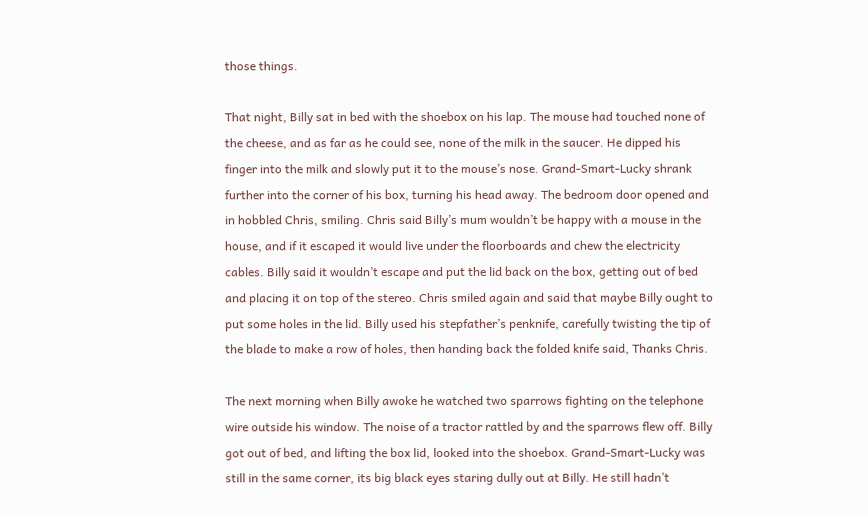those things.

That night, Billy sat in bed with the shoebox on his lap. The mouse had touched none of the cheese, and as far as he could see, none of the milk in the saucer. He dipped his finger into the milk and slowly put it to the mouse’s nose. Grand-Smart-Lucky shrank further into the corner of his box, turning his head away. The bedroom door opened and in hobbled Chris, smiling. Chris said Billy’s mum wouldn’t be happy with a mouse in the house, and if it escaped it would live under the floorboards and chew the electricity cables. Billy said it wouldn’t escape and put the lid back on the box, getting out of bed and placing it on top of the stereo. Chris smiled again and said that maybe Billy ought to put some holes in the lid. Billy used his stepfather’s penknife, carefully twisting the tip of the blade to make a row of holes, then handing back the folded knife said, Thanks Chris.

The next morning when Billy awoke he watched two sparrows fighting on the telephone wire outside his window. The noise of a tractor rattled by and the sparrows flew off. Billy got out of bed, and lifting the box lid, looked into the shoebox. Grand-Smart-Lucky was still in the same corner, its big black eyes staring dully out at Billy. He still hadn’t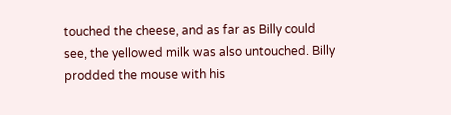touched the cheese, and as far as Billy could see, the yellowed milk was also untouched. Billy prodded the mouse with his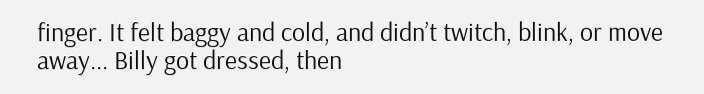finger. It felt baggy and cold, and didn’t twitch, blink, or move away... Billy got dressed, then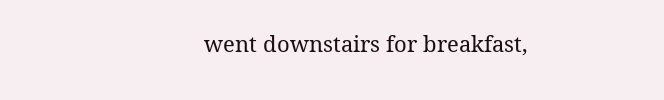went downstairs for breakfast,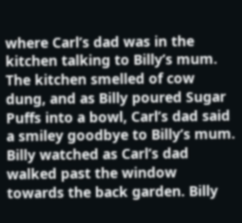where Carl’s dad was in the kitchen talking to Billy’s mum. The kitchen smelled of cow dung, and as Billy poured Sugar Puffs into a bowl, Carl’s dad said a smiley goodbye to Billy’s mum. Billy watched as Carl’s dad walked past the window towards the back garden. Billy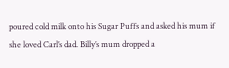poured cold milk onto his Sugar Puffs and asked his mum if she loved Carl’s dad. Billy’s mum dropped a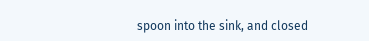spoon into the sink, and closed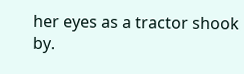her eyes as a tractor shook by.